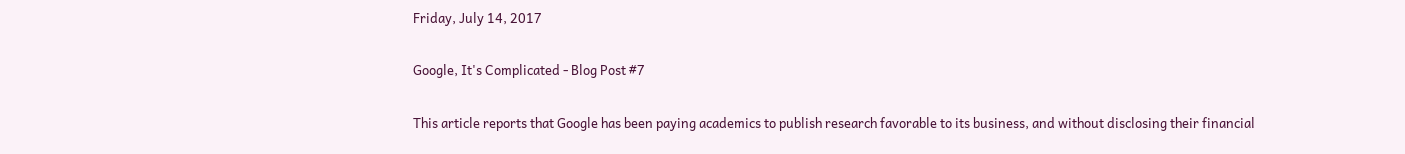Friday, July 14, 2017

Google, It's Complicated - Blog Post #7

This article reports that Google has been paying academics to publish research favorable to its business, and without disclosing their financial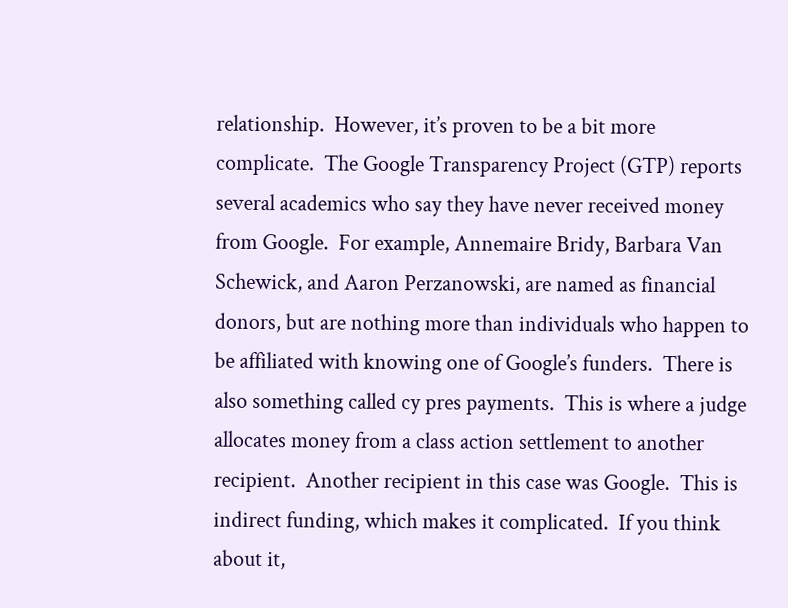relationship.  However, it’s proven to be a bit more complicate.  The Google Transparency Project (GTP) reports several academics who say they have never received money from Google.  For example, Annemaire Bridy, Barbara Van Schewick, and Aaron Perzanowski, are named as financial donors, but are nothing more than individuals who happen to be affiliated with knowing one of Google’s funders.  There is also something called cy pres payments.  This is where a judge allocates money from a class action settlement to another recipient.  Another recipient in this case was Google.  This is indirect funding, which makes it complicated.  If you think about it,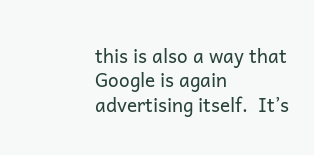this is also a way that Google is again advertising itself.  It’s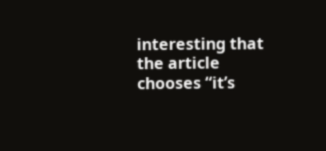interesting that the article chooses “it’s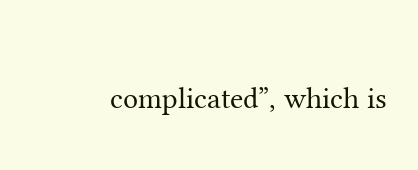complicated”, which is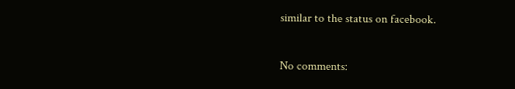similar to the status on facebook.

No comments: